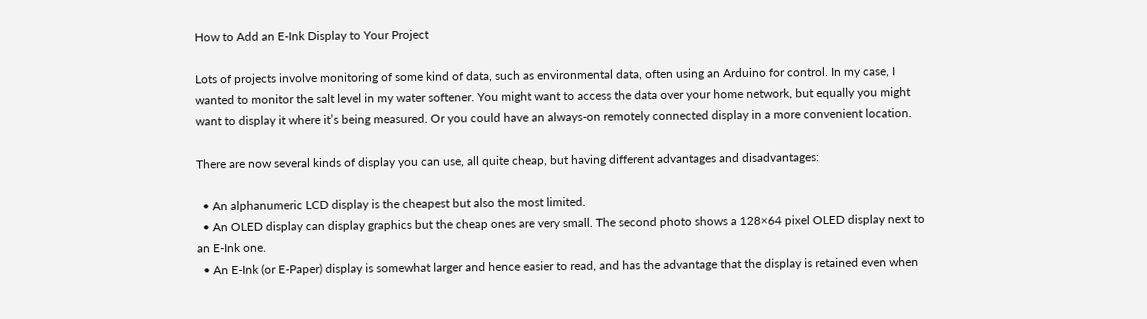How to Add an E-Ink Display to Your Project

Lots of projects involve monitoring of some kind of data, such as environmental data, often using an Arduino for control. In my case, I wanted to monitor the salt level in my water softener. You might want to access the data over your home network, but equally you might want to display it where it’s being measured. Or you could have an always-on remotely connected display in a more convenient location.

There are now several kinds of display you can use, all quite cheap, but having different advantages and disadvantages:

  • An alphanumeric LCD display is the cheapest but also the most limited.
  • An OLED display can display graphics but the cheap ones are very small. The second photo shows a 128×64 pixel OLED display next to an E-Ink one.
  • An E-Ink (or E-Paper) display is somewhat larger and hence easier to read, and has the advantage that the display is retained even when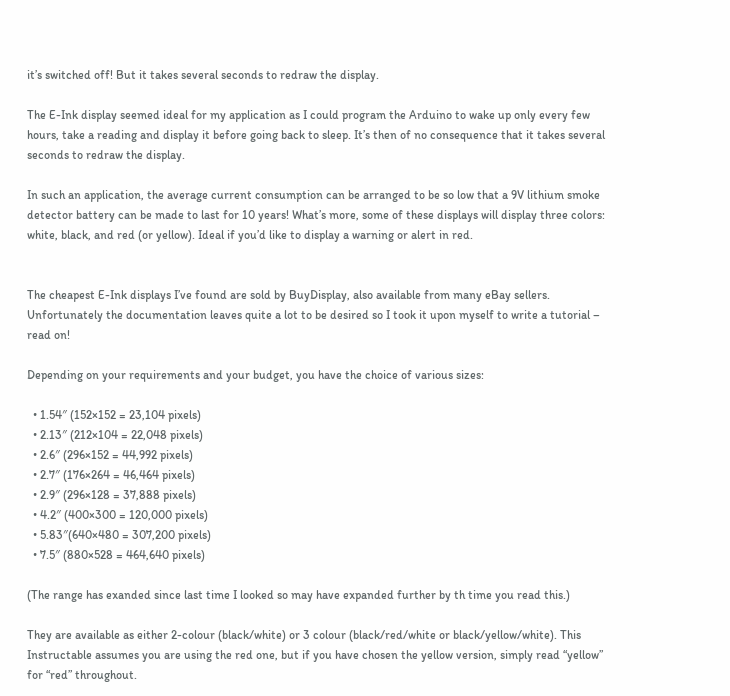it’s switched off! But it takes several seconds to redraw the display.

The E-Ink display seemed ideal for my application as I could program the Arduino to wake up only every few hours, take a reading and display it before going back to sleep. It’s then of no consequence that it takes several seconds to redraw the display.

In such an application, the average current consumption can be arranged to be so low that a 9V lithium smoke detector battery can be made to last for 10 years! What’s more, some of these displays will display three colors: white, black, and red (or yellow). Ideal if you’d like to display a warning or alert in red.


The cheapest E-Ink displays I’ve found are sold by BuyDisplay, also available from many eBay sellers. Unfortunately the documentation leaves quite a lot to be desired so I took it upon myself to write a tutorial – read on!

Depending on your requirements and your budget, you have the choice of various sizes:

  • 1.54″ (152×152 = 23,104 pixels)
  • 2.13″ (212×104 = 22,048 pixels)
  • 2.6″ (296×152 = 44,992 pixels)
  • 2.7″ (176×264 = 46,464 pixels)
  • 2.9″ (296×128 = 37,888 pixels)
  • 4.2″ (400×300 = 120,000 pixels)
  • 5.83″(640×480 = 307,200 pixels)
  • 7.5″ (880×528 = 464,640 pixels)

(The range has exanded since last time I looked so may have expanded further by th time you read this.)

They are available as either 2-colour (black/white) or 3 colour (black/red/white or black/yellow/white). This Instructable assumes you are using the red one, but if you have chosen the yellow version, simply read “yellow” for “red” throughout.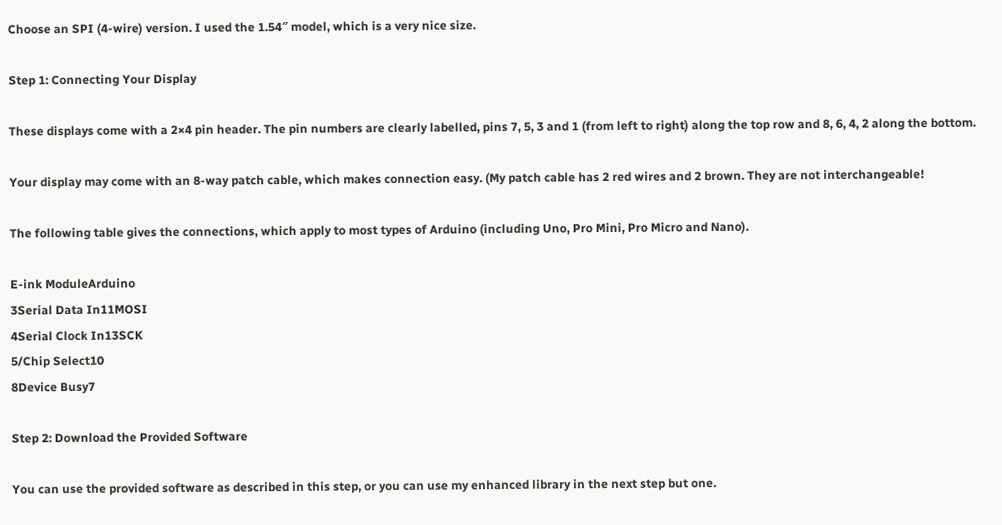Choose an SPI (4-wire) version. I used the 1.54″ model, which is a very nice size.

Step 1: Connecting Your Display

These displays come with a 2×4 pin header. The pin numbers are clearly labelled, pins 7, 5, 3 and 1 (from left to right) along the top row and 8, 6, 4, 2 along the bottom.

Your display may come with an 8-way patch cable, which makes connection easy. (My patch cable has 2 red wires and 2 brown. They are not interchangeable!

The following table gives the connections, which apply to most types of Arduino (including Uno, Pro Mini, Pro Micro and Nano).

E-ink ModuleArduino
3Serial Data In11MOSI
4Serial Clock In13SCK
5/Chip Select10
8Device Busy7

Step 2: Download the Provided Software

You can use the provided software as described in this step, or you can use my enhanced library in the next step but one.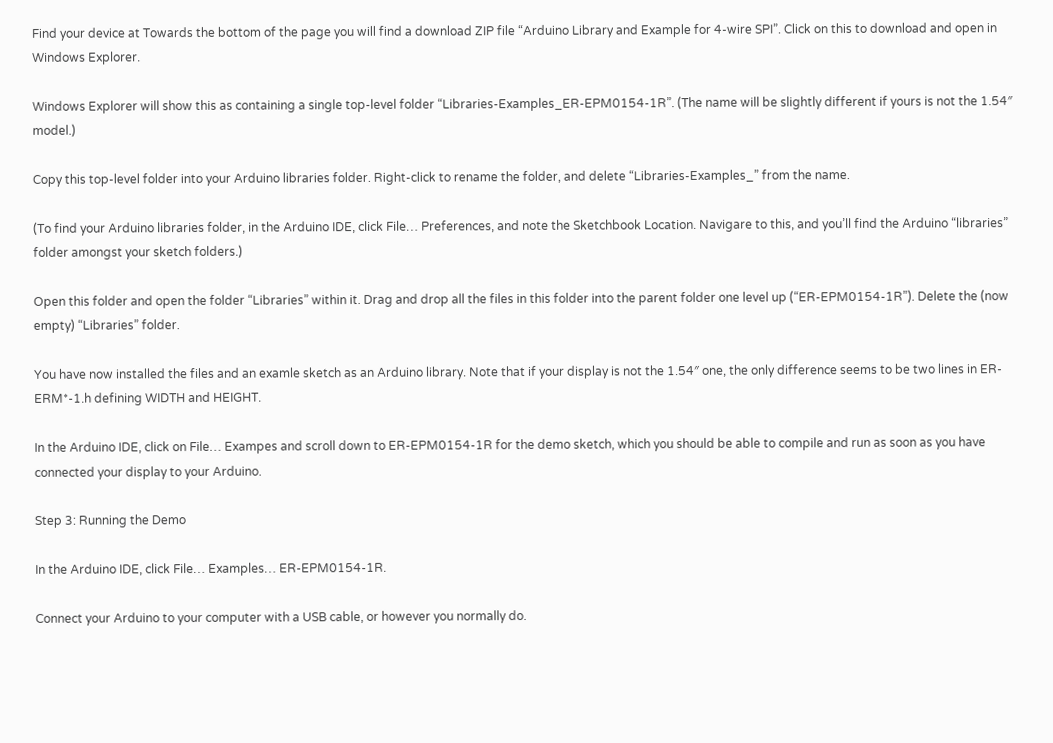Find your device at Towards the bottom of the page you will find a download ZIP file “Arduino Library and Example for 4-wire SPI”. Click on this to download and open in Windows Explorer.

Windows Explorer will show this as containing a single top-level folder “Libraries-Examples_ER-EPM0154-1R”. (The name will be slightly different if yours is not the 1.54″ model.)

Copy this top-level folder into your Arduino libraries folder. Right-click to rename the folder, and delete “Libraries-Examples_” from the name.

(To find your Arduino libraries folder, in the Arduino IDE, click File… Preferences, and note the Sketchbook Location. Navigare to this, and you’ll find the Arduino “libraries” folder amongst your sketch folders.)

Open this folder and open the folder “Libraries” within it. Drag and drop all the files in this folder into the parent folder one level up (“ER-EPM0154-1R”). Delete the (now empty) “Libraries” folder.

You have now installed the files and an examle sketch as an Arduino library. Note that if your display is not the 1.54″ one, the only difference seems to be two lines in ER-ERM*-1.h defining WIDTH and HEIGHT.

In the Arduino IDE, click on File… Exampes and scroll down to ER-EPM0154-1R for the demo sketch, which you should be able to compile and run as soon as you have connected your display to your Arduino.

Step 3: Running the Demo

In the Arduino IDE, click File… Examples… ER-EPM0154-1R.

Connect your Arduino to your computer with a USB cable, or however you normally do.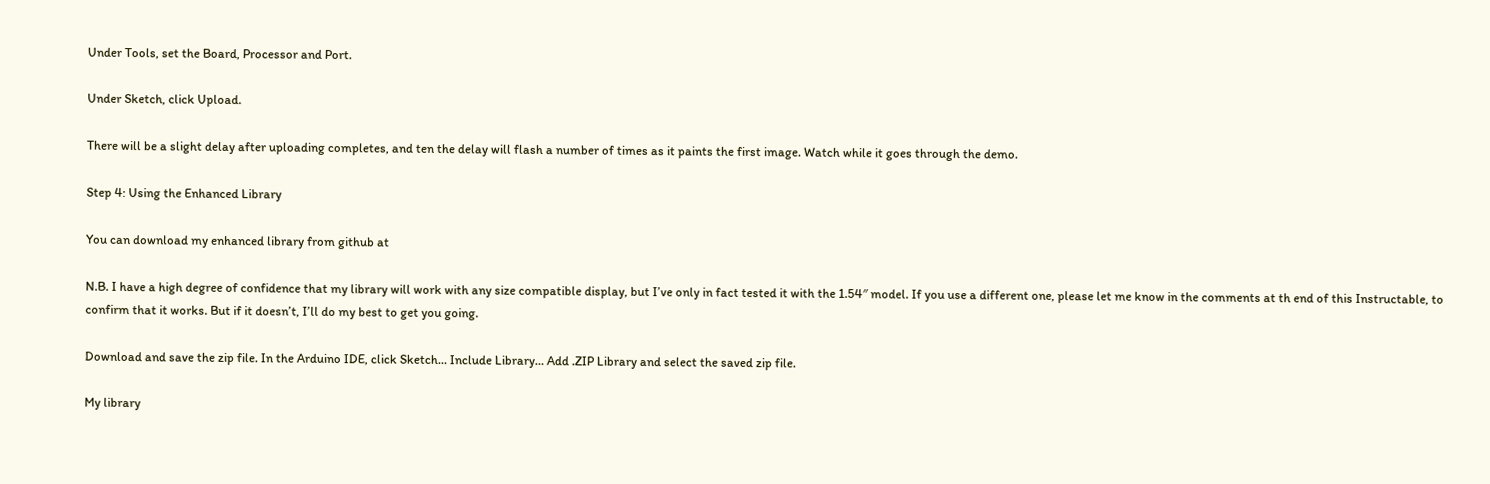Under Tools, set the Board, Processor and Port.

Under Sketch, click Upload.

There will be a slight delay after uploading completes, and ten the delay will flash a number of times as it paints the first image. Watch while it goes through the demo.

Step 4: Using the Enhanced Library

You can download my enhanced library from github at

N.B. I have a high degree of confidence that my library will work with any size compatible display, but I’ve only in fact tested it with the 1.54″ model. If you use a different one, please let me know in the comments at th end of this Instructable, to confirm that it works. But if it doesn’t, I’ll do my best to get you going.

Download and save the zip file. In the Arduino IDE, click Sketch… Include Library… Add .ZIP Library and select the saved zip file.

My library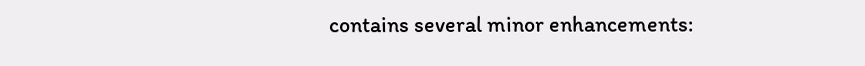contains several minor enhancements: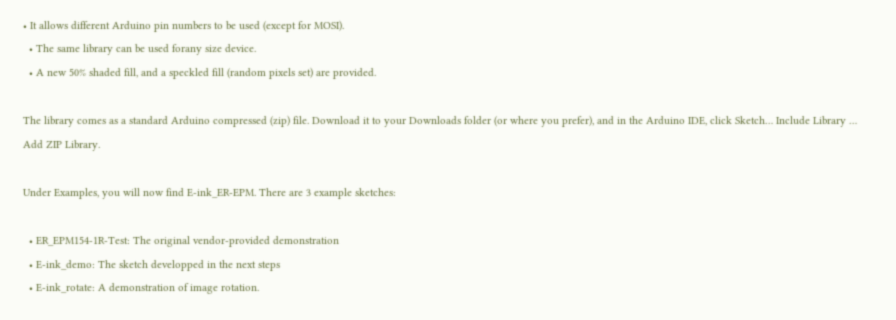• It allows different Arduino pin numbers to be used (except for MOSI).
  • The same library can be used forany size device.
  • A new 50% shaded fill, and a speckled fill (random pixels set) are provided.

The library comes as a standard Arduino compressed (zip) file. Download it to your Downloads folder (or where you prefer), and in the Arduino IDE, click Sketch… Include Library … Add ZIP Library.

Under Examples, you will now find E-ink_ER-EPM. There are 3 example sketches:

  • ER_EPM154-1R-Test: The original vendor-provided demonstration
  • E-ink_demo: The sketch developped in the next steps
  • E-ink_rotate: A demonstration of image rotation.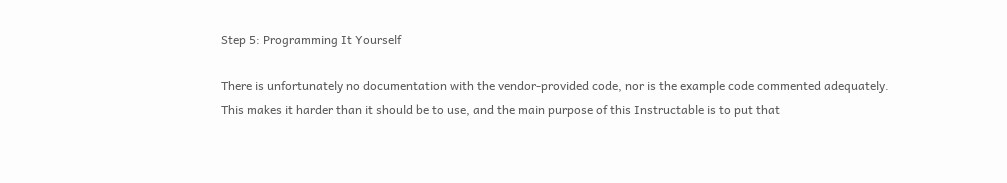Step 5: Programming It Yourself

There is unfortunately no documentation with the vendor-provided code, nor is the example code commented adequately. This makes it harder than it should be to use, and the main purpose of this Instructable is to put that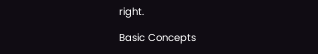right.

Basic Concepts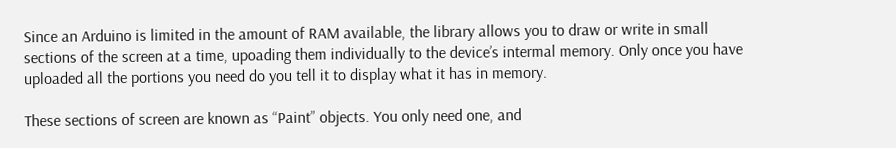Since an Arduino is limited in the amount of RAM available, the library allows you to draw or write in small sections of the screen at a time, upoading them individually to the device’s intermal memory. Only once you have uploaded all the portions you need do you tell it to display what it has in memory.

These sections of screen are known as “Paint” objects. You only need one, and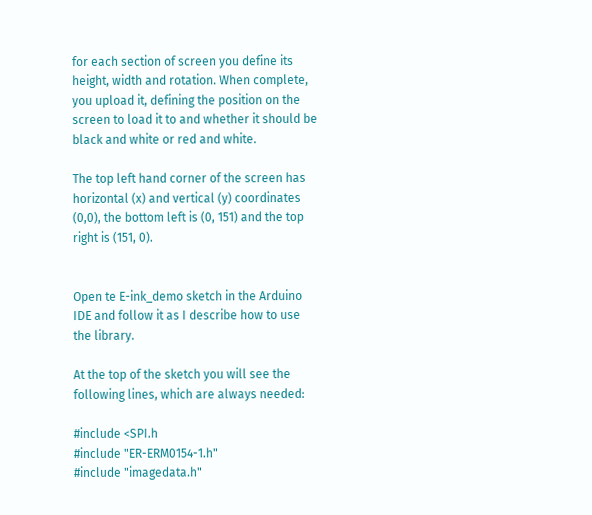for each section of screen you define its height, width and rotation. When complete, you upload it, defining the position on the screen to load it to and whether it should be black and white or red and white.

The top left hand corner of the screen has horizontal (x) and vertical (y) coordinates (0,0), the bottom left is (0, 151) and the top right is (151, 0).


Open te E-ink_demo sketch in the Arduino IDE and follow it as I describe how to use the library.

At the top of the sketch you will see the following lines, which are always needed:

#include <SPI.h
#include "ER-ERM0154-1.h"
#include "imagedata.h"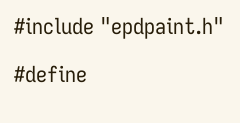#include "epdpaint.h"

#define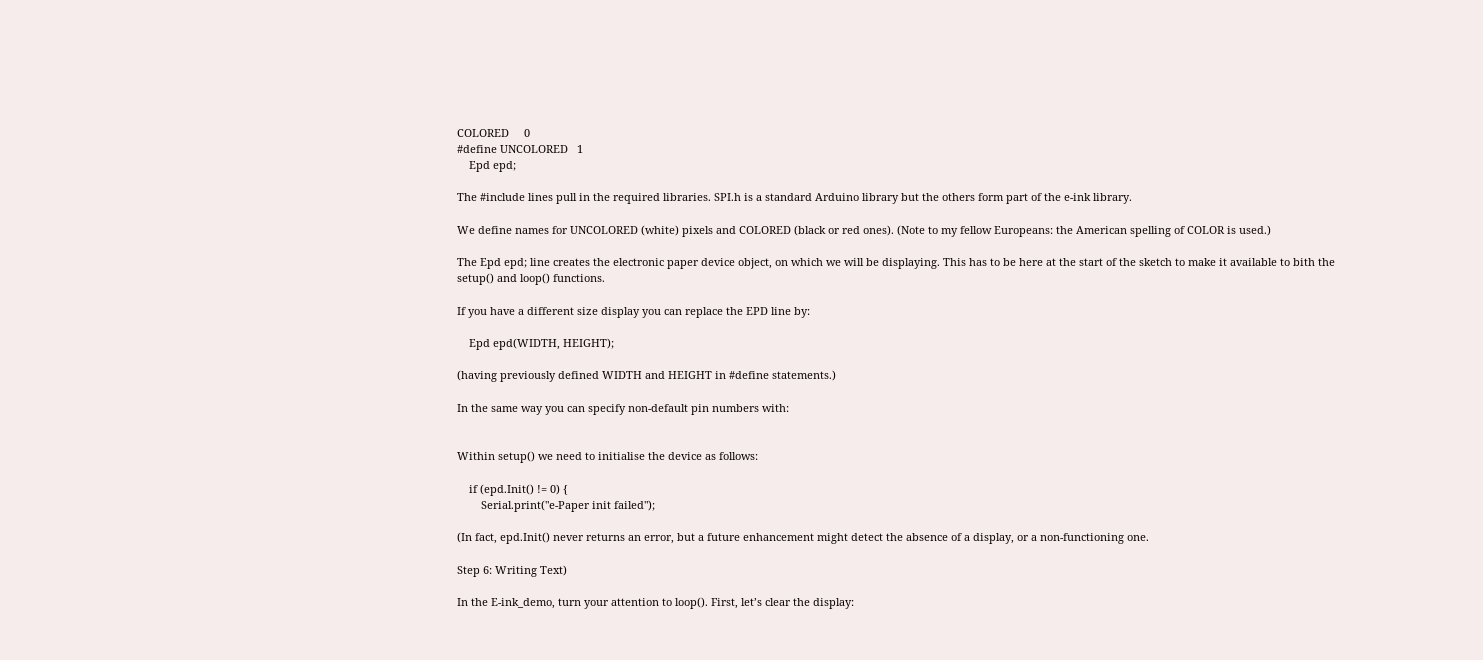COLORED     0
#define UNCOLORED   1
    Epd epd;

The #include lines pull in the required libraries. SPI.h is a standard Arduino library but the others form part of the e-ink library.

We define names for UNCOLORED (white) pixels and COLORED (black or red ones). (Note to my fellow Europeans: the American spelling of COLOR is used.)

The Epd epd; line creates the electronic paper device object, on which we will be displaying. This has to be here at the start of the sketch to make it available to bith the setup() and loop() functions.

If you have a different size display you can replace the EPD line by:

    Epd epd(WIDTH, HEIGHT);

(having previously defined WIDTH and HEIGHT in #define statements.)

In the same way you can specify non-default pin numbers with:


Within setup() we need to initialise the device as follows:

    if (epd.Init() != 0) {
        Serial.print("e-Paper init failed");

(In fact, epd.Init() never returns an error, but a future enhancement might detect the absence of a display, or a non-functioning one.

Step 6: Writing Text)

In the E-ink_demo, turn your attention to loop(). First, let’s clear the display: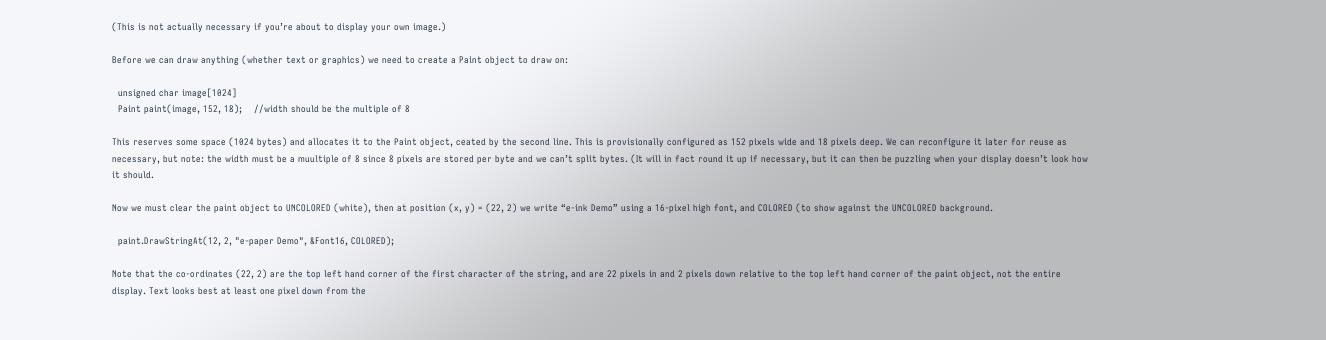(This is not actually necessary if you’re about to display your own image.)

Before we can draw anything (whether text or graphics) we need to create a Paint object to draw on:

  unsigned char image[1024]
  Paint paint(image, 152, 18);    //width should be the multiple of 8

This reserves some space (1024 bytes) and allocates it to the Paint object, ceated by the second line. This is provisionally configured as 152 pixels wide and 18 pixels deep. We can reconfigure it later for reuse as necessary, but note: the width must be a muultiple of 8 since 8 pixels are stored per byte and we can’t split bytes. (It will in fact round it up if necessary, but it can then be puzzling when your display doesn’t look how it should.

Now we must clear the paint object to UNCOLORED (white), then at position (x, y) = (22, 2) we write “e-ink Demo” using a 16-pixel high font, and COLORED (to show against the UNCOLORED background.

  paint.DrawStringAt(12, 2, "e-paper Demo", &Font16, COLORED);

Note that the co-ordinates (22, 2) are the top left hand corner of the first character of the string, and are 22 pixels in and 2 pixels down relative to the top left hand corner of the paint object, not the entire display. Text looks best at least one pixel down from the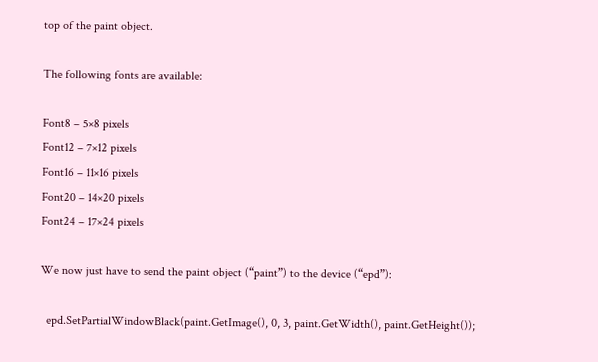top of the paint object.

The following fonts are available:

Font8 – 5×8 pixels
Font12 – 7×12 pixels
Font16 – 11×16 pixels
Font20 – 14×20 pixels
Font24 – 17×24 pixels

We now just have to send the paint object (“paint”) to the device (“epd”):

  epd.SetPartialWindowBlack(paint.GetImage(), 0, 3, paint.GetWidth(), paint.GetHeight());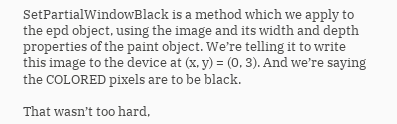SetPartialWindowBlack is a method which we apply to the epd object, using the image and its width and depth properties of the paint object. We’re telling it to write this image to the device at (x, y) = (0, 3). And we’re saying the COLORED pixels are to be black.

That wasn’t too hard,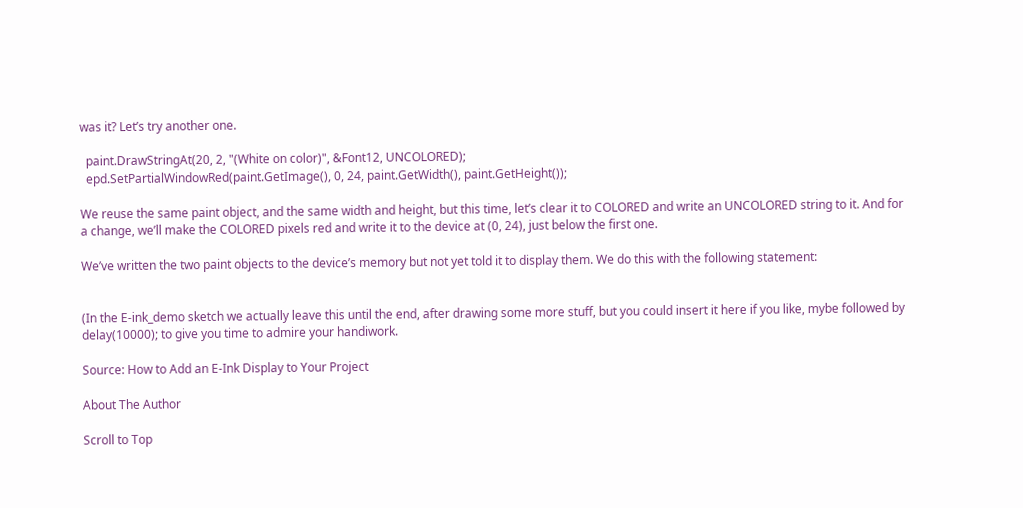was it? Let’s try another one.

  paint.DrawStringAt(20, 2, "(White on color)", &Font12, UNCOLORED);
  epd.SetPartialWindowRed(paint.GetImage(), 0, 24, paint.GetWidth(), paint.GetHeight());

We reuse the same paint object, and the same width and height, but this time, let’s clear it to COLORED and write an UNCOLORED string to it. And for a change, we’ll make the COLORED pixels red and write it to the device at (0, 24), just below the first one.

We’ve written the two paint objects to the device’s memory but not yet told it to display them. We do this with the following statement:


(In the E-ink_demo sketch we actually leave this until the end, after drawing some more stuff, but you could insert it here if you like, mybe followed by delay(10000); to give you time to admire your handiwork.

Source: How to Add an E-Ink Display to Your Project

About The Author

Scroll to Top